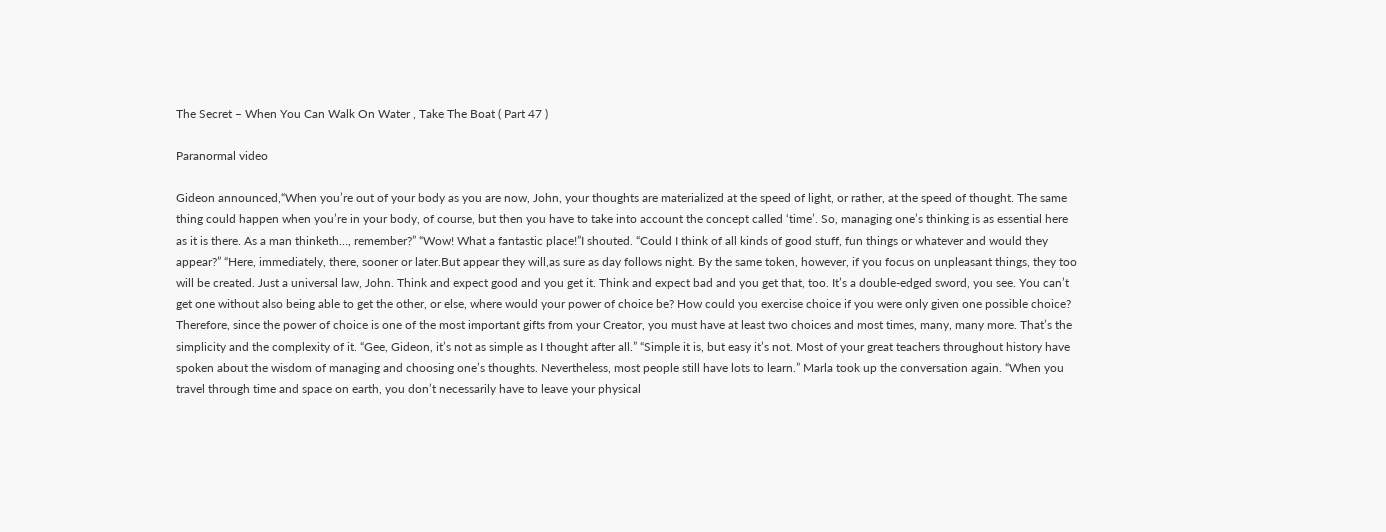The Secret – When You Can Walk On Water , Take The Boat ( Part 47 )

Paranormal video

Gideon announced,“When you’re out of your body as you are now, John, your thoughts are materialized at the speed of light, or rather, at the speed of thought. The same thing could happen when you’re in your body, of course, but then you have to take into account the concept called ‘time’. So, managing one’s thinking is as essential here as it is there. As a man thinketh…, remember?” “Wow! What a fantastic place!”I shouted. “Could I think of all kinds of good stuff, fun things or whatever and would they appear?” “Here, immediately, there, sooner or later.But appear they will,as sure as day follows night. By the same token, however, if you focus on unpleasant things, they too will be created. Just a universal law, John. Think and expect good and you get it. Think and expect bad and you get that, too. It’s a double-edged sword, you see. You can’t get one without also being able to get the other, or else, where would your power of choice be? How could you exercise choice if you were only given one possible choice? Therefore, since the power of choice is one of the most important gifts from your Creator, you must have at least two choices and most times, many, many more. That’s the simplicity and the complexity of it. “Gee, Gideon, it’s not as simple as I thought after all.” “Simple it is, but easy it’s not. Most of your great teachers throughout history have spoken about the wisdom of managing and choosing one’s thoughts. Nevertheless, most people still have lots to learn.” Marla took up the conversation again. “When you travel through time and space on earth, you don’t necessarily have to leave your physical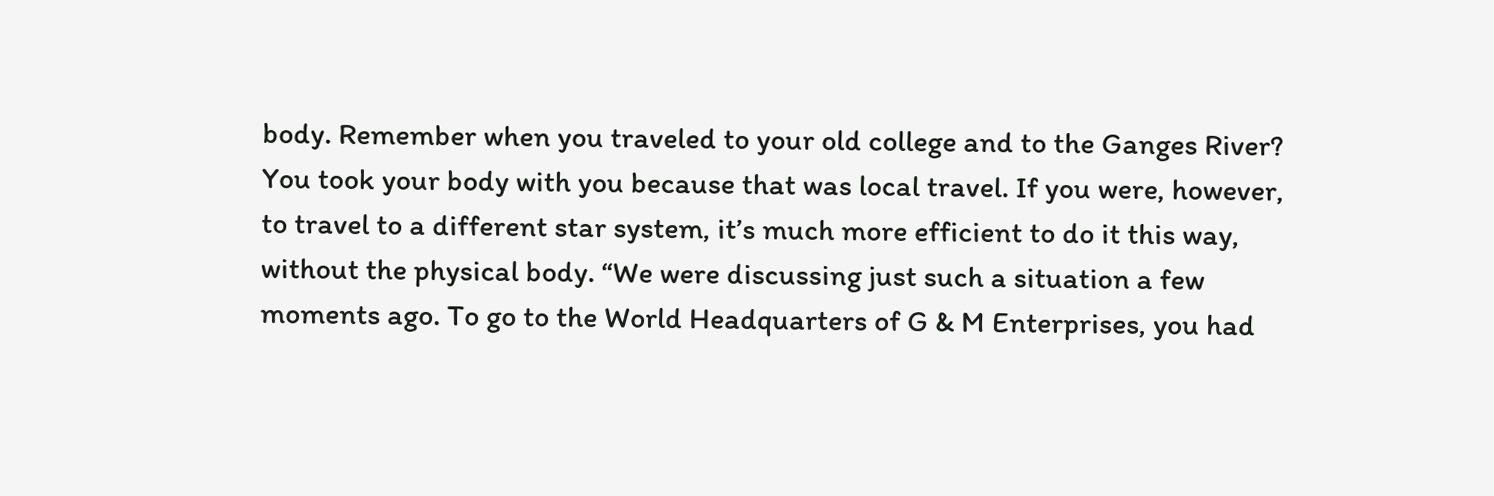body. Remember when you traveled to your old college and to the Ganges River? You took your body with you because that was local travel. If you were, however, to travel to a different star system, it’s much more efficient to do it this way, without the physical body. “We were discussing just such a situation a few moments ago. To go to the World Headquarters of G & M Enterprises, you had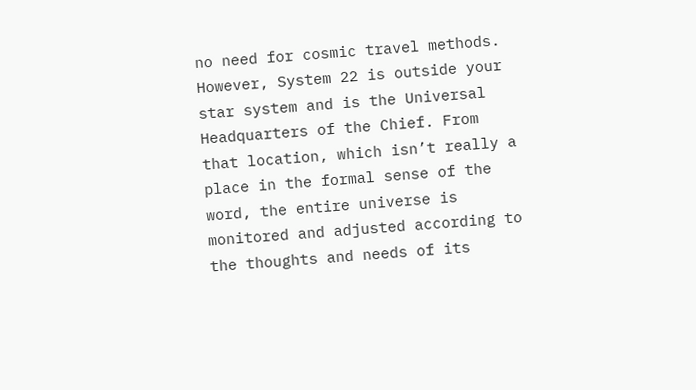no need for cosmic travel methods. However, System 22 is outside your star system and is the Universal Headquarters of the Chief. From that location, which isn’t really a place in the formal sense of the word, the entire universe is monitored and adjusted according to the thoughts and needs of its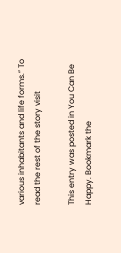various inhabitants and life forms.” To read the rest of the story visit

This entry was posted in You Can Be Happy. Bookmark the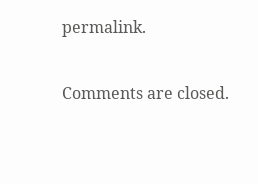permalink.

Comments are closed.